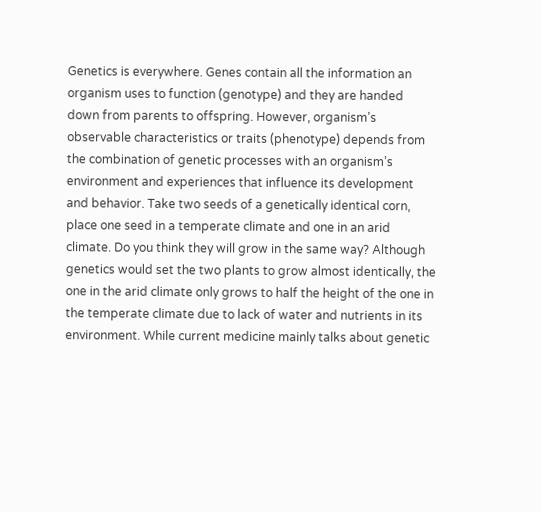Genetics is everywhere. Genes contain all the information an organism uses to function (genotype) and they are handed down from parents to offspring. However, organism’s observable characteristics or traits (phenotype) depends from the combination of genetic processes with an organism’s environment and experiences that influence its development and behavior. Take two seeds of a genetically identical corn, place one seed in a temperate climate and one in an arid climate. Do you think they will grow in the same way? Although genetics would set the two plants to grow almost identically, the one in the arid climate only grows to half the height of the one in the temperate climate due to lack of water and nutrients in its environment. While current medicine mainly talks about genetic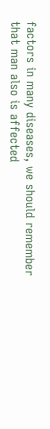factors in many diseases, we should remember that man also is affected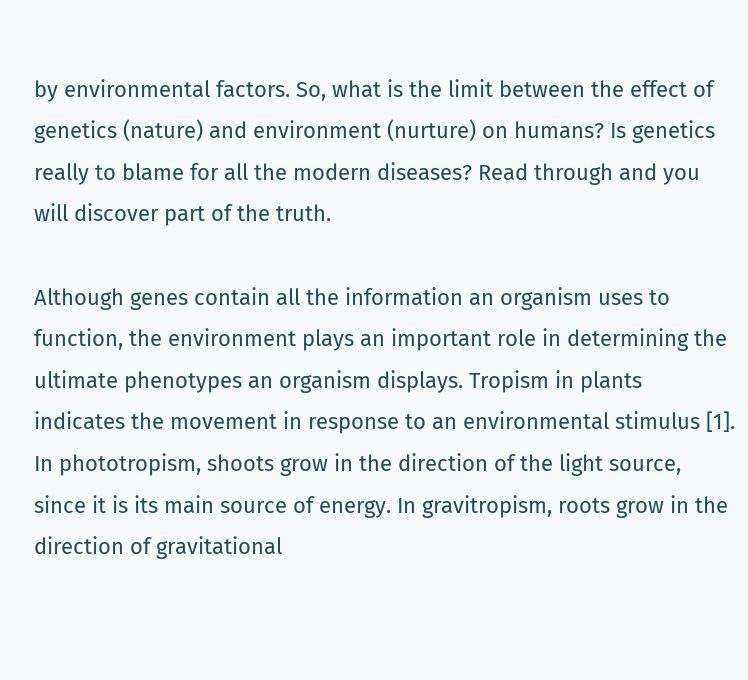by environmental factors. So, what is the limit between the effect of genetics (nature) and environment (nurture) on humans? Is genetics really to blame for all the modern diseases? Read through and you will discover part of the truth.

Although genes contain all the information an organism uses to function, the environment plays an important role in determining the ultimate phenotypes an organism displays. Tropism in plants indicates the movement in response to an environmental stimulus [1]. In phototropism, shoots grow in the direction of the light source, since it is its main source of energy. In gravitropism, roots grow in the direction of gravitational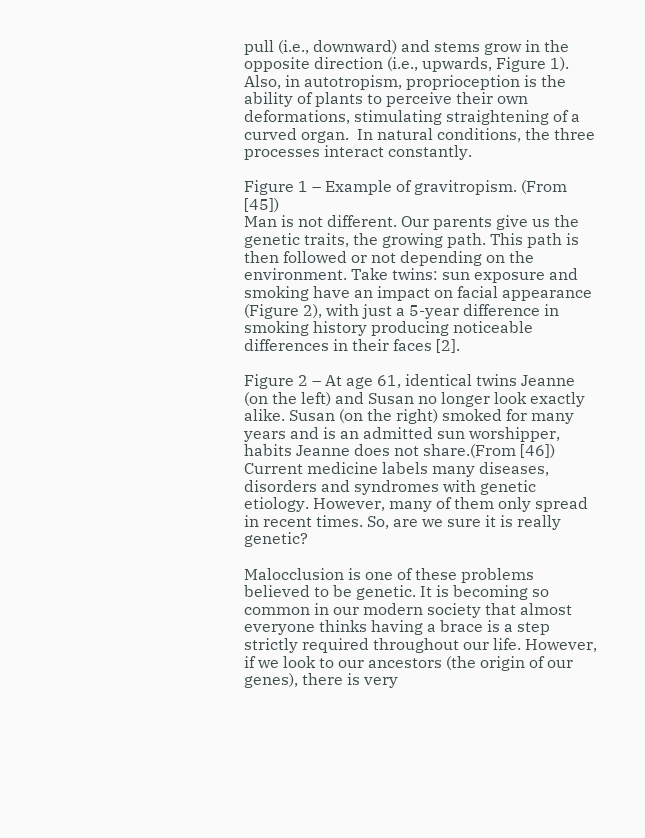pull (i.e., downward) and stems grow in the opposite direction (i.e., upwards, Figure 1). Also, in autotropism, proprioception is the ability of plants to perceive their own deformations, stimulating straightening of a curved organ.  In natural conditions, the three processes interact constantly.

Figure 1 – Example of gravitropism. (From [45])
Man is not different. Our parents give us the genetic traits, the growing path. This path is then followed or not depending on the environment. Take twins: sun exposure and smoking have an impact on facial appearance (Figure 2), with just a 5-year difference in smoking history producing noticeable differences in their faces [2].

Figure 2 – At age 61, identical twins Jeanne (on the left) and Susan no longer look exactly alike. Susan (on the right) smoked for many years and is an admitted sun worshipper, habits Jeanne does not share.(From [46])
Current medicine labels many diseases, disorders and syndromes with genetic etiology. However, many of them only spread in recent times. So, are we sure it is really genetic?

Malocclusion is one of these problems believed to be genetic. It is becoming so common in our modern society that almost everyone thinks having a brace is a step strictly required throughout our life. However, if we look to our ancestors (the origin of our genes), there is very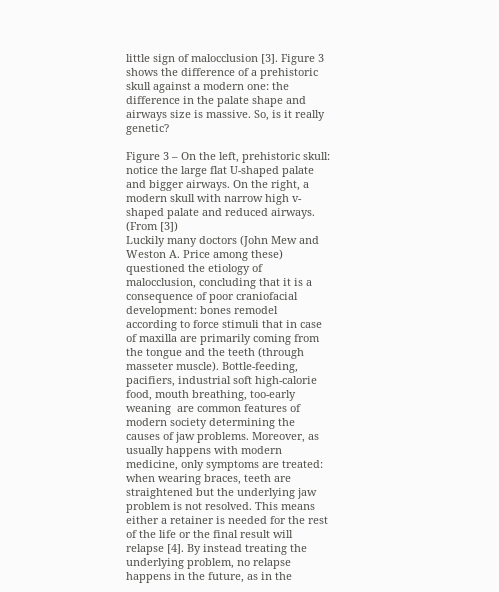little sign of malocclusion [3]. Figure 3 shows the difference of a prehistoric skull against a modern one: the difference in the palate shape and airways size is massive. So, is it really genetic?

Figure 3 – On the left, prehistoric skull: notice the large flat U-shaped palate and bigger airways. On the right, a modern skull with narrow high v-shaped palate and reduced airways. (From [3])
Luckily many doctors (John Mew and Weston A. Price among these) questioned the etiology of malocclusion, concluding that it is a consequence of poor craniofacial development: bones remodel according to force stimuli that in case of maxilla are primarily coming from the tongue and the teeth (through masseter muscle). Bottle-feeding, pacifiers, industrial soft high-calorie food, mouth breathing, too-early weaning  are common features of modern society determining the causes of jaw problems. Moreover, as usually happens with modern medicine, only symptoms are treated: when wearing braces, teeth are straightened but the underlying jaw problem is not resolved. This means either a retainer is needed for the rest of the life or the final result will relapse [4]. By instead treating the underlying problem, no relapse happens in the future, as in the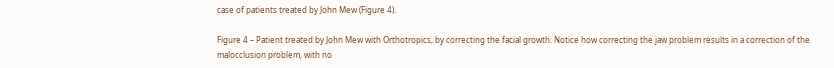case of patients treated by John Mew (Figure 4).

Figure 4 – Patient treated by John Mew with Orthotropics, by correcting the facial growth. Notice how correcting the jaw problem results in a correction of the malocclusion problem, with no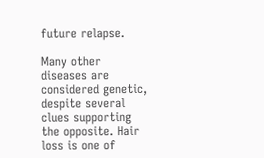future relapse.

Many other diseases are considered genetic, despite several clues supporting the opposite. Hair loss is one of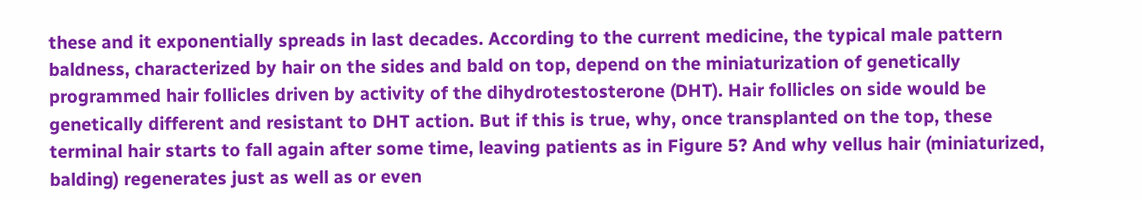these and it exponentially spreads in last decades. According to the current medicine, the typical male pattern baldness, characterized by hair on the sides and bald on top, depend on the miniaturization of genetically programmed hair follicles driven by activity of the dihydrotestosterone (DHT). Hair follicles on side would be genetically different and resistant to DHT action. But if this is true, why, once transplanted on the top, these terminal hair starts to fall again after some time, leaving patients as in Figure 5? And why vellus hair (miniaturized, balding) regenerates just as well as or even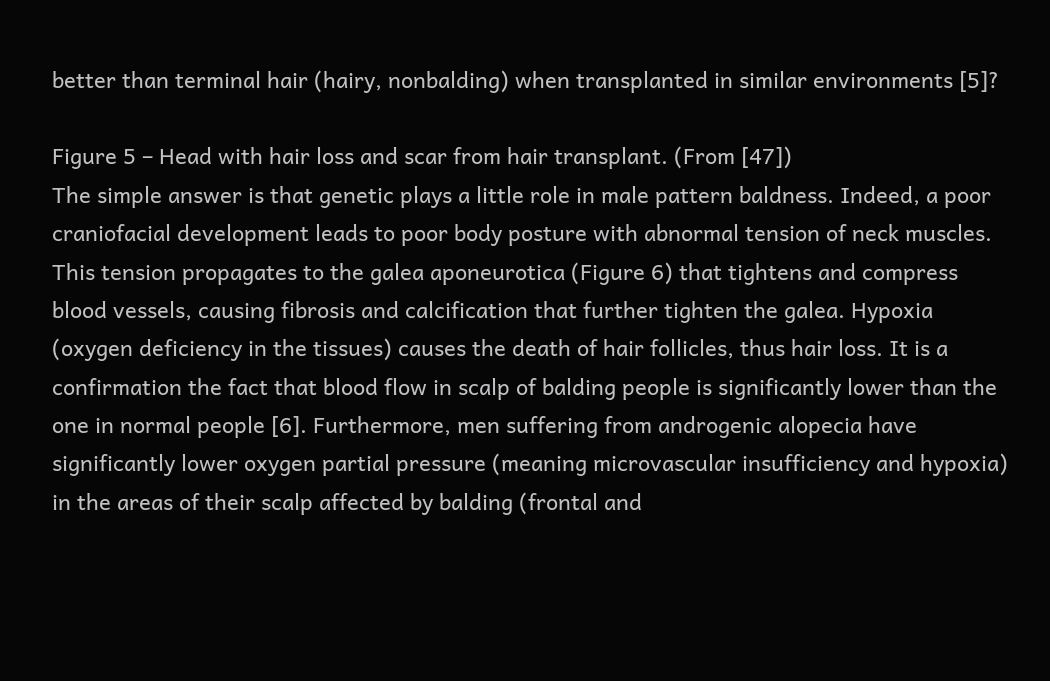better than terminal hair (hairy, nonbalding) when transplanted in similar environments [5]?

Figure 5 – Head with hair loss and scar from hair transplant. (From [47])
The simple answer is that genetic plays a little role in male pattern baldness. Indeed, a poor craniofacial development leads to poor body posture with abnormal tension of neck muscles. This tension propagates to the galea aponeurotica (Figure 6) that tightens and compress blood vessels, causing fibrosis and calcification that further tighten the galea. Hypoxia (oxygen deficiency in the tissues) causes the death of hair follicles, thus hair loss. It is a confirmation the fact that blood flow in scalp of balding people is significantly lower than the one in normal people [6]. Furthermore, men suffering from androgenic alopecia have significantly lower oxygen partial pressure (meaning microvascular insufficiency and hypoxia) in the areas of their scalp affected by balding (frontal and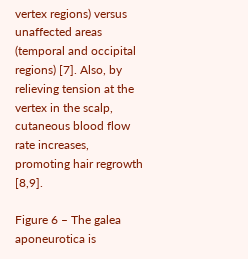vertex regions) versus unaffected areas (temporal and occipital regions) [7]. Also, by relieving tension at the vertex in the scalp, cutaneous blood flow rate increases, promoting hair regrowth [8,9].

Figure 6 – The galea aponeurotica is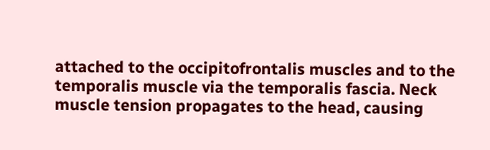attached to the occipitofrontalis muscles and to the temporalis muscle via the temporalis fascia. Neck muscle tension propagates to the head, causing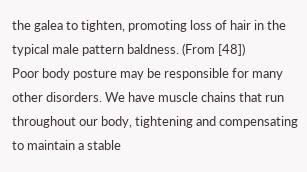the galea to tighten, promoting loss of hair in the typical male pattern baldness. (From [48])
Poor body posture may be responsible for many other disorders. We have muscle chains that run throughout our body, tightening and compensating to maintain a stable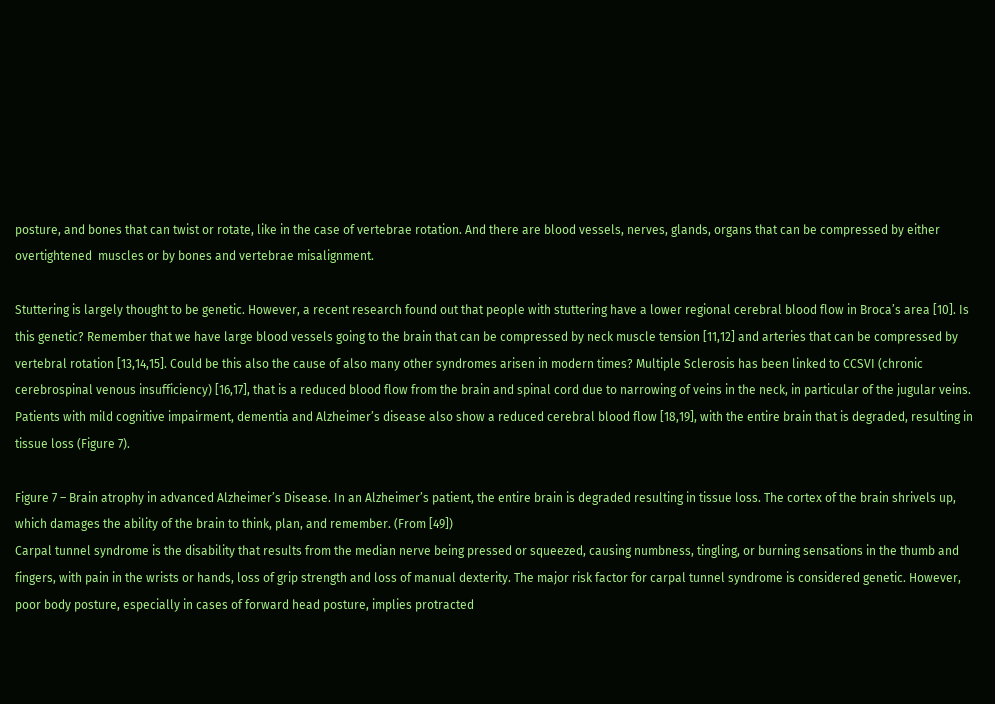posture, and bones that can twist or rotate, like in the case of vertebrae rotation. And there are blood vessels, nerves, glands, organs that can be compressed by either overtightened  muscles or by bones and vertebrae misalignment.

Stuttering is largely thought to be genetic. However, a recent research found out that people with stuttering have a lower regional cerebral blood flow in Broca’s area [10]. Is this genetic? Remember that we have large blood vessels going to the brain that can be compressed by neck muscle tension [11,12] and arteries that can be compressed by vertebral rotation [13,14,15]. Could be this also the cause of also many other syndromes arisen in modern times? Multiple Sclerosis has been linked to CCSVI (chronic cerebrospinal venous insufficiency) [16,17], that is a reduced blood flow from the brain and spinal cord due to narrowing of veins in the neck, in particular of the jugular veins. Patients with mild cognitive impairment, dementia and Alzheimer’s disease also show a reduced cerebral blood flow [18,19], with the entire brain that is degraded, resulting in tissue loss (Figure 7).

Figure 7 – Brain atrophy in advanced Alzheimer’s Disease. In an Alzheimer’s patient, the entire brain is degraded resulting in tissue loss. The cortex of the brain shrivels up, which damages the ability of the brain to think, plan, and remember. (From [49])
Carpal tunnel syndrome is the disability that results from the median nerve being pressed or squeezed, causing numbness, tingling, or burning sensations in the thumb and fingers, with pain in the wrists or hands, loss of grip strength and loss of manual dexterity. The major risk factor for carpal tunnel syndrome is considered genetic. However, poor body posture, especially in cases of forward head posture, implies protracted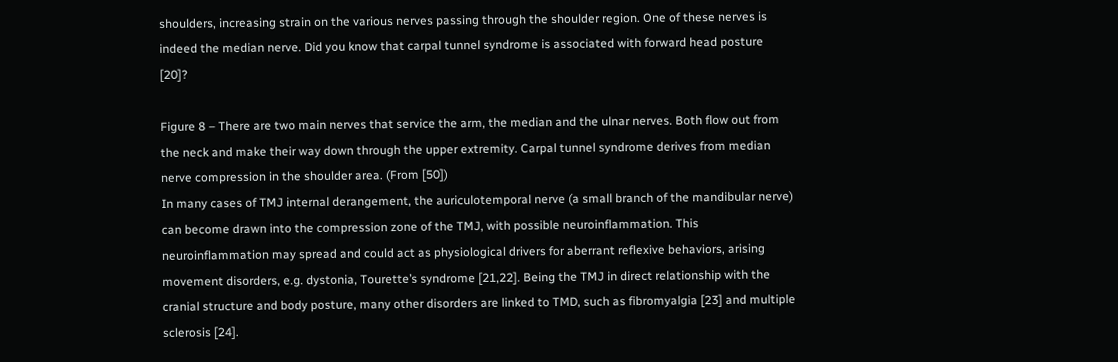shoulders, increasing strain on the various nerves passing through the shoulder region. One of these nerves is indeed the median nerve. Did you know that carpal tunnel syndrome is associated with forward head posture [20]?

Figure 8 – There are two main nerves that service the arm, the median and the ulnar nerves. Both flow out from the neck and make their way down through the upper extremity. Carpal tunnel syndrome derives from median nerve compression in the shoulder area. (From [50])
In many cases of TMJ internal derangement, the auriculotemporal nerve (a small branch of the mandibular nerve) can become drawn into the compression zone of the TMJ, with possible neuroinflammation. This neuroinflammation may spread and could act as physiological drivers for aberrant reflexive behaviors, arising movement disorders, e.g. dystonia, Tourette’s syndrome [21,22]. Being the TMJ in direct relationship with the cranial structure and body posture, many other disorders are linked to TMD, such as fibromyalgia [23] and multiple sclerosis [24].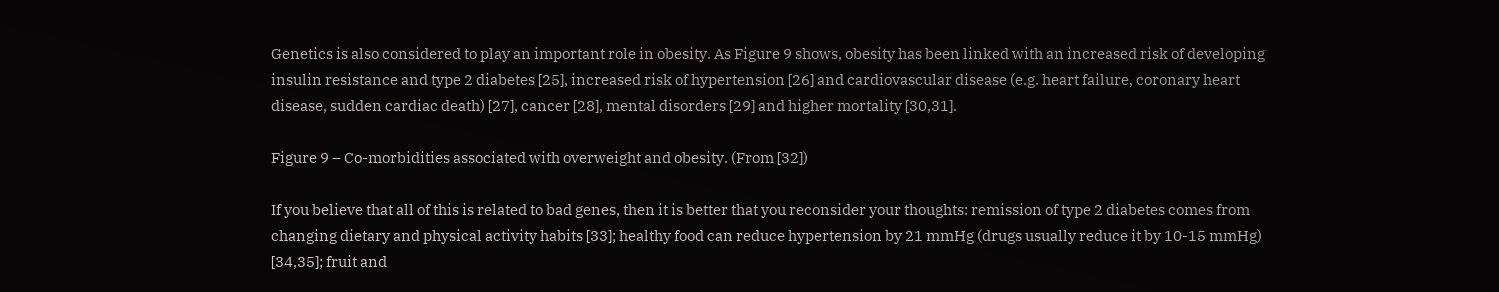Genetics is also considered to play an important role in obesity. As Figure 9 shows, obesity has been linked with an increased risk of developing insulin resistance and type 2 diabetes [25], increased risk of hypertension [26] and cardiovascular disease (e.g. heart failure, coronary heart disease, sudden cardiac death) [27], cancer [28], mental disorders [29] and higher mortality [30,31].

Figure 9 – Co-morbidities associated with overweight and obesity. (From [32])

If you believe that all of this is related to bad genes, then it is better that you reconsider your thoughts: remission of type 2 diabetes comes from changing dietary and physical activity habits [33]; healthy food can reduce hypertension by 21 mmHg (drugs usually reduce it by 10-15 mmHg) [34,35]; fruit and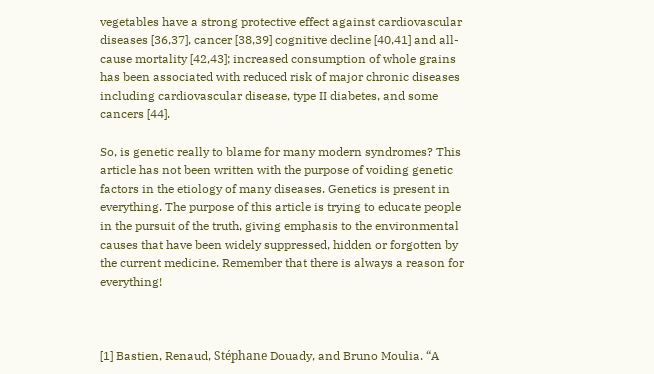vegetables have a strong protective effect against cardiovascular diseases [36,37], cancer [38,39] cognitive decline [40,41] and all-cause mortality [42,43]; increased consumption of whole grains has been associated with reduced risk of major chronic diseases including cardiovascular disease, type II diabetes, and some cancers [44].

So, is genetic really to blame for many modern syndromes? This article has not been written with the purpose of voiding genetic factors in the etiology of many diseases. Genetics is present in everything. The purpose of this article is trying to educate people in the pursuit of the truth, giving emphasis to the environmental causes that have been widely suppressed, hidden or forgotten by the current medicine. Remember that there is always a reason for everything!



[1] Bastien, Renaud, Stéphane Douady, and Bruno Moulia. “A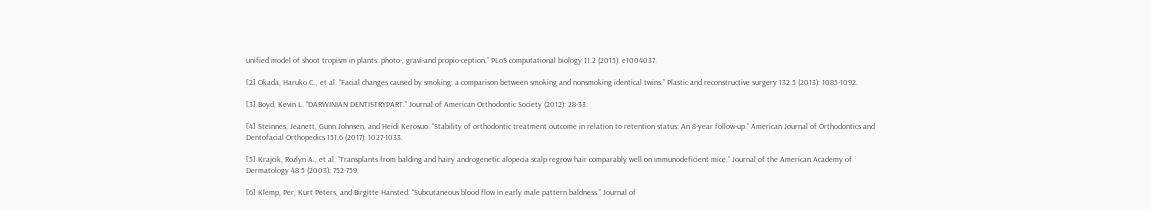unified model of shoot tropism in plants: photo-, gravi-and propio-ception.” PLoS computational biology 11.2 (2015): e1004037.

[2] Okada, Haruko C., et al. “Facial changes caused by smoking: a comparison between smoking and nonsmoking identical twins.” Plastic and reconstructive surgery 132.5 (2013): 1085-1092.

[3] Boyd, Kevin L. “DARWINIAN DENTISTRYPART.” Journal of American Orthodontic Society (2012): 28-33.

[4] Steinnes, Jeanett, Gunn Johnsen, and Heidi Kerosuo. “Stability of orthodontic treatment outcome in relation to retention status: An 8-year follow-up.” American Journal of Orthodontics and Dentofacial Orthopedics 151.6 (2017): 1027-1033.

[5] Krajcik, Rozlyn A., et al. “Transplants from balding and hairy androgenetic alopecia scalp regrow hair comparably well on immunodeficient mice.” Journal of the American Academy of Dermatology 48.5 (2003): 752-759.

[6] Klemp, Per, Kurt Peters, and Birgitte Hansted. “Subcutaneous blood flow in early male pattern baldness.” Journal of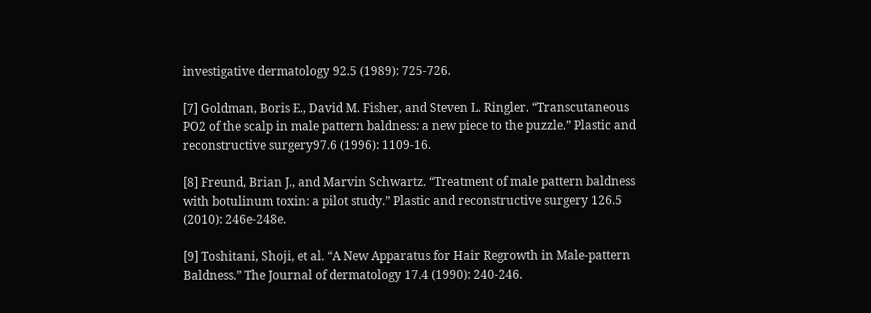investigative dermatology 92.5 (1989): 725-726.

[7] Goldman, Boris E., David M. Fisher, and Steven L. Ringler. “Transcutaneous PO2 of the scalp in male pattern baldness: a new piece to the puzzle.” Plastic and reconstructive surgery97.6 (1996): 1109-16.

[8] Freund, Brian J., and Marvin Schwartz. “Treatment of male pattern baldness with botulinum toxin: a pilot study.” Plastic and reconstructive surgery 126.5 (2010): 246e-248e.

[9] Toshitani, Shoji, et al. “A New Apparatus for Hair Regrowth in Male‐pattern Baldness.” The Journal of dermatology 17.4 (1990): 240-246.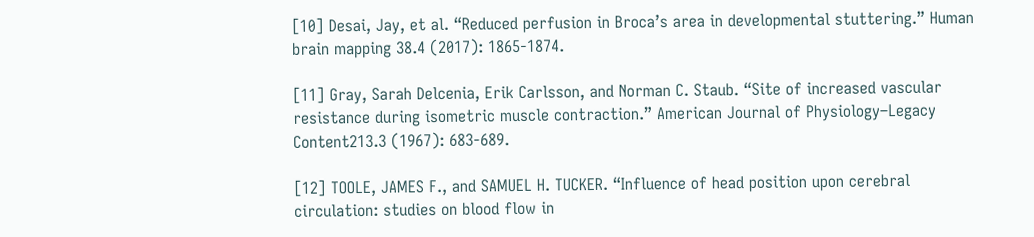[10] Desai, Jay, et al. “Reduced perfusion in Broca’s area in developmental stuttering.” Human brain mapping 38.4 (2017): 1865-1874.

[11] Gray, Sarah Delcenia, Erik Carlsson, and Norman C. Staub. “Site of increased vascular resistance during isometric muscle contraction.” American Journal of Physiology–Legacy Content213.3 (1967): 683-689.

[12] TOOLE, JAMES F., and SAMUEL H. TUCKER. “Influence of head position upon cerebral circulation: studies on blood flow in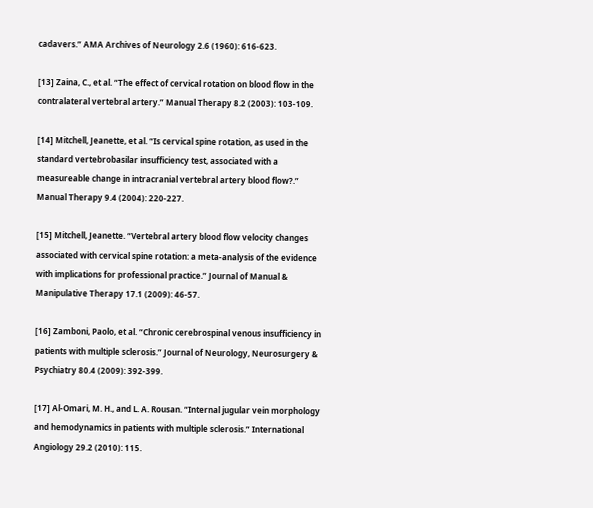cadavers.” AMA Archives of Neurology 2.6 (1960): 616-623.

[13] Zaina, C., et al. “The effect of cervical rotation on blood flow in the contralateral vertebral artery.” Manual Therapy 8.2 (2003): 103-109.

[14] Mitchell, Jeanette, et al. “Is cervical spine rotation, as used in the standard vertebrobasilar insufficiency test, associated with a measureable change in intracranial vertebral artery blood flow?.” Manual Therapy 9.4 (2004): 220-227.

[15] Mitchell, Jeanette. “Vertebral artery blood flow velocity changes associated with cervical spine rotation: a meta-analysis of the evidence with implications for professional practice.” Journal of Manual & Manipulative Therapy 17.1 (2009): 46-57.

[16] Zamboni, Paolo, et al. “Chronic cerebrospinal venous insufficiency in patients with multiple sclerosis.” Journal of Neurology, Neurosurgery & Psychiatry 80.4 (2009): 392-399.

[17] Al-Omari, M. H., and L. A. Rousan. “Internal jugular vein morphology and hemodynamics in patients with multiple sclerosis.” International Angiology 29.2 (2010): 115.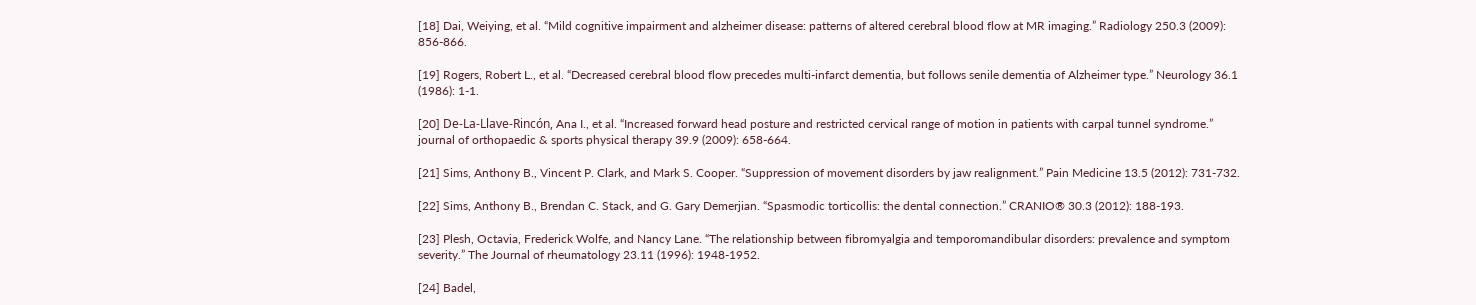[18] Dai, Weiying, et al. “Mild cognitive impairment and alzheimer disease: patterns of altered cerebral blood flow at MR imaging.” Radiology 250.3 (2009): 856-866.

[19] Rogers, Robert L., et al. “Decreased cerebral blood flow precedes multi‐infarct dementia, but follows senile dementia of Alzheimer type.” Neurology 36.1 (1986): 1-1.

[20] De-La-Llave-Rincón, Ana I., et al. “Increased forward head posture and restricted cervical range of motion in patients with carpal tunnel syndrome.” journal of orthopaedic & sports physical therapy 39.9 (2009): 658-664.

[21] Sims, Anthony B., Vincent P. Clark, and Mark S. Cooper. “Suppression of movement disorders by jaw realignment.” Pain Medicine 13.5 (2012): 731-732.

[22] Sims, Anthony B., Brendan C. Stack, and G. Gary Demerjian. “Spasmodic torticollis: the dental connection.” CRANIO® 30.3 (2012): 188-193.

[23] Plesh, Octavia, Frederick Wolfe, and Nancy Lane. “The relationship between fibromyalgia and temporomandibular disorders: prevalence and symptom severity.” The Journal of rheumatology 23.11 (1996): 1948-1952.

[24] Badel,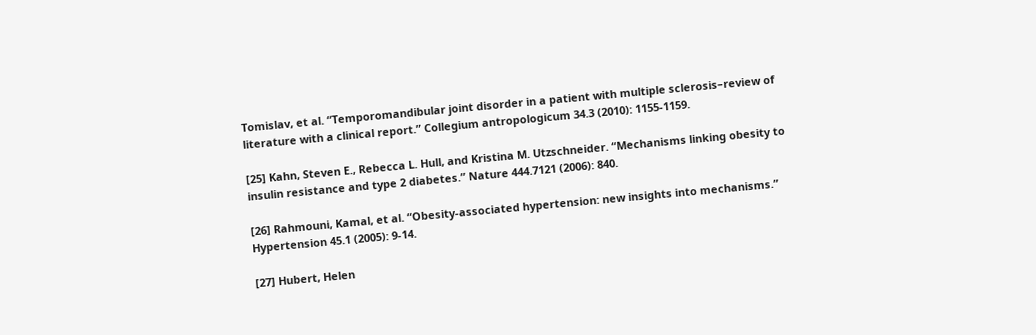Tomislav, et al. “Temporomandibular joint disorder in a patient with multiple sclerosis–review of literature with a clinical report.” Collegium antropologicum 34.3 (2010): 1155-1159.

[25] Kahn, Steven E., Rebecca L. Hull, and Kristina M. Utzschneider. “Mechanisms linking obesity to insulin resistance and type 2 diabetes.” Nature 444.7121 (2006): 840.

[26] Rahmouni, Kamal, et al. “Obesity-associated hypertension: new insights into mechanisms.” Hypertension 45.1 (2005): 9-14.

[27] Hubert, Helen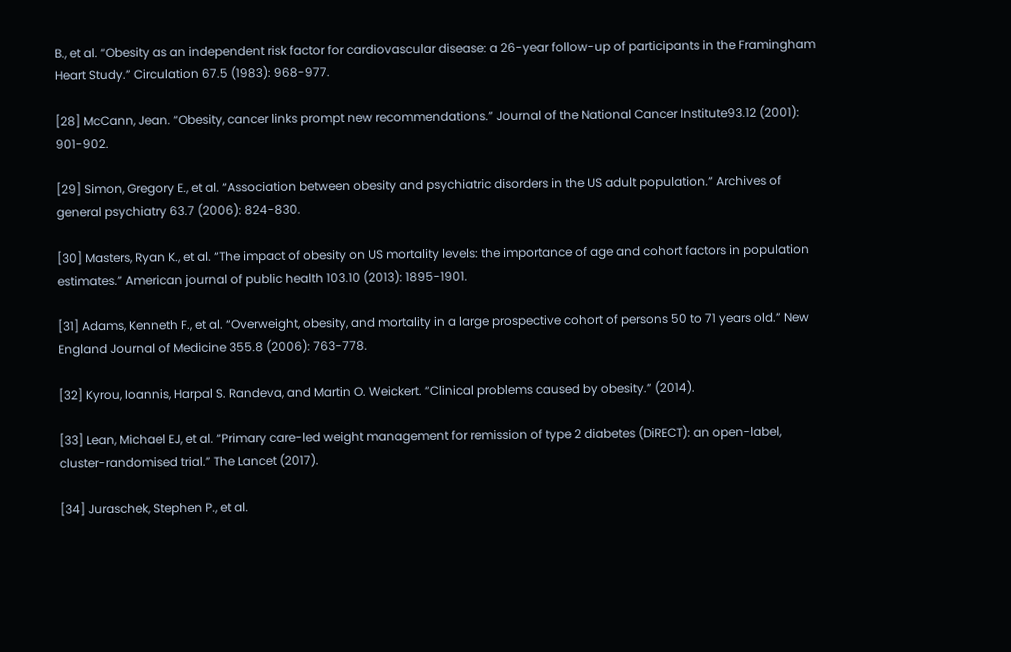B., et al. “Obesity as an independent risk factor for cardiovascular disease: a 26-year follow-up of participants in the Framingham Heart Study.” Circulation 67.5 (1983): 968-977.

[28] McCann, Jean. “Obesity, cancer links prompt new recommendations.” Journal of the National Cancer Institute93.12 (2001): 901-902.

[29] Simon, Gregory E., et al. “Association between obesity and psychiatric disorders in the US adult population.” Archives of general psychiatry 63.7 (2006): 824-830.

[30] Masters, Ryan K., et al. “The impact of obesity on US mortality levels: the importance of age and cohort factors in population estimates.” American journal of public health 103.10 (2013): 1895-1901.

[31] Adams, Kenneth F., et al. “Overweight, obesity, and mortality in a large prospective cohort of persons 50 to 71 years old.” New England Journal of Medicine 355.8 (2006): 763-778.

[32] Kyrou, Ioannis, Harpal S. Randeva, and Martin O. Weickert. “Clinical problems caused by obesity.” (2014).

[33] Lean, Michael EJ, et al. “Primary care-led weight management for remission of type 2 diabetes (DiRECT): an open-label, cluster-randomised trial.” The Lancet (2017).

[34] Juraschek, Stephen P., et al.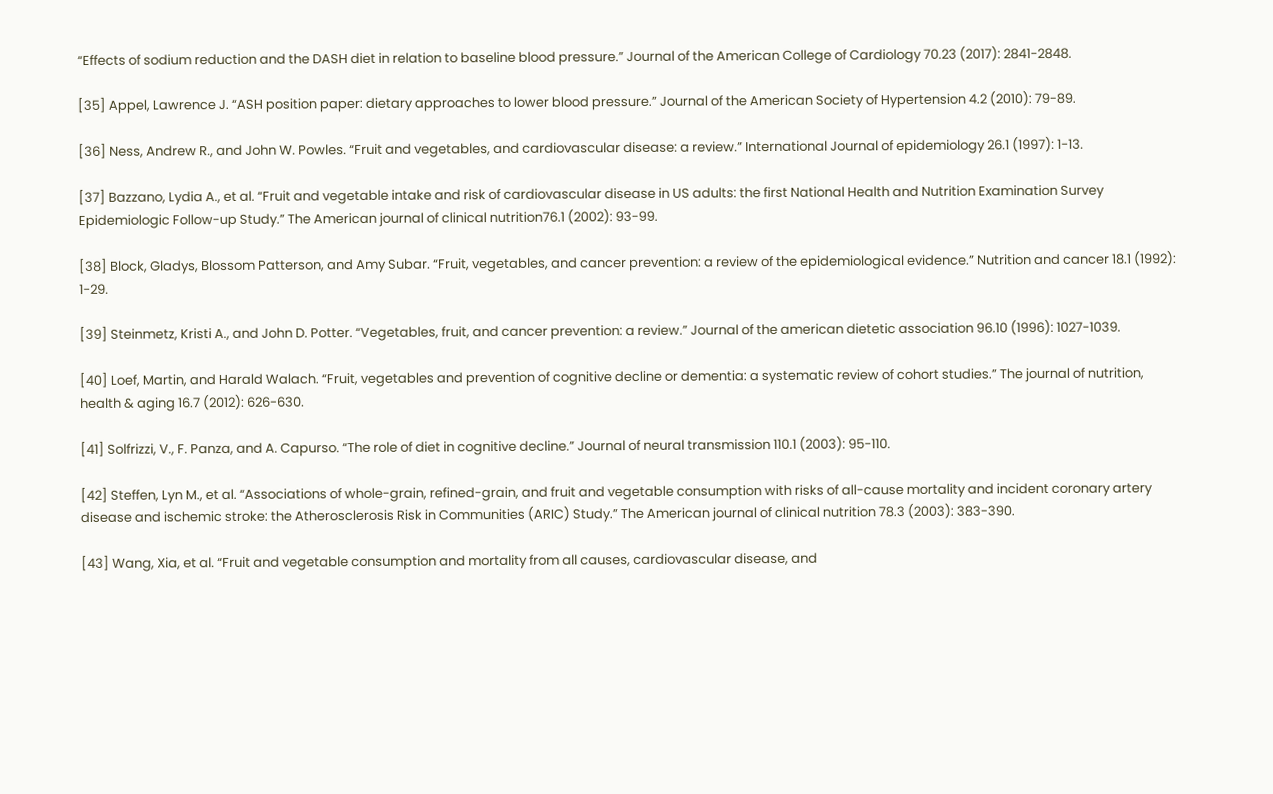“Effects of sodium reduction and the DASH diet in relation to baseline blood pressure.” Journal of the American College of Cardiology 70.23 (2017): 2841-2848.

[35] Appel, Lawrence J. “ASH position paper: dietary approaches to lower blood pressure.” Journal of the American Society of Hypertension 4.2 (2010): 79-89.

[36] Ness, Andrew R., and John W. Powles. “Fruit and vegetables, and cardiovascular disease: a review.” International Journal of epidemiology 26.1 (1997): 1-13.

[37] Bazzano, Lydia A., et al. “Fruit and vegetable intake and risk of cardiovascular disease in US adults: the first National Health and Nutrition Examination Survey Epidemiologic Follow-up Study.” The American journal of clinical nutrition76.1 (2002): 93-99.

[38] Block, Gladys, Blossom Patterson, and Amy Subar. “Fruit, vegetables, and cancer prevention: a review of the epidemiological evidence.” Nutrition and cancer 18.1 (1992): 1-29.

[39] Steinmetz, Kristi A., and John D. Potter. “Vegetables, fruit, and cancer prevention: a review.” Journal of the american dietetic association 96.10 (1996): 1027-1039.

[40] Loef, Martin, and Harald Walach. “Fruit, vegetables and prevention of cognitive decline or dementia: a systematic review of cohort studies.” The journal of nutrition, health & aging 16.7 (2012): 626-630.

[41] Solfrizzi, V., F. Panza, and A. Capurso. “The role of diet in cognitive decline.” Journal of neural transmission 110.1 (2003): 95-110.

[42] Steffen, Lyn M., et al. “Associations of whole-grain, refined-grain, and fruit and vegetable consumption with risks of all-cause mortality and incident coronary artery disease and ischemic stroke: the Atherosclerosis Risk in Communities (ARIC) Study.” The American journal of clinical nutrition 78.3 (2003): 383-390.

[43] Wang, Xia, et al. “Fruit and vegetable consumption and mortality from all causes, cardiovascular disease, and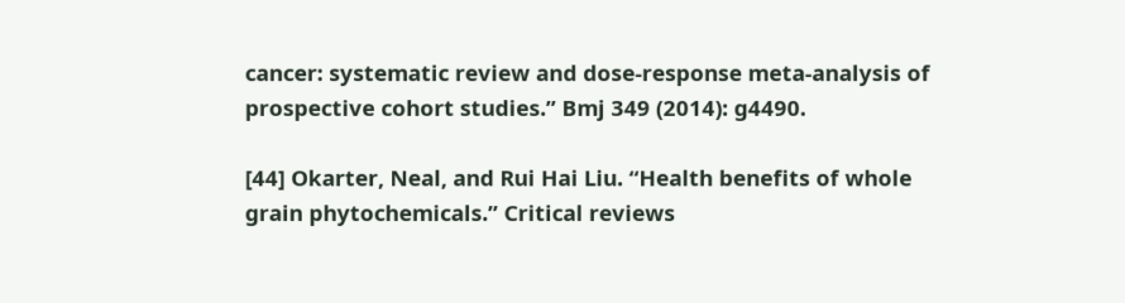cancer: systematic review and dose-response meta-analysis of prospective cohort studies.” Bmj 349 (2014): g4490.

[44] Okarter, Neal, and Rui Hai Liu. “Health benefits of whole grain phytochemicals.” Critical reviews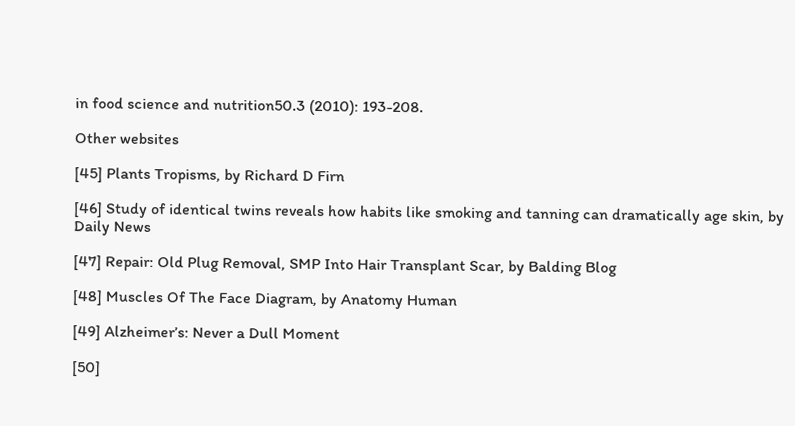in food science and nutrition50.3 (2010): 193-208.

Other websites

[45] Plants Tropisms, by Richard D Firn

[46] Study of identical twins reveals how habits like smoking and tanning can dramatically age skin, by Daily News

[47] Repair: Old Plug Removal, SMP Into Hair Transplant Scar, by Balding Blog

[48] Muscles Of The Face Diagram, by Anatomy Human

[49] Alzheimer’s: Never a Dull Moment

[50]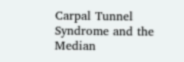Carpal Tunnel Syndrome and the Median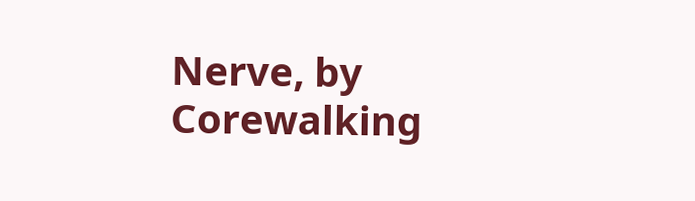Nerve, by Corewalking